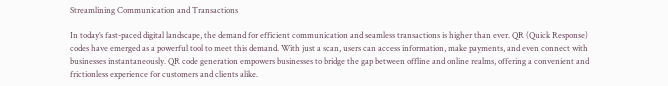Streamlining Communication and Transactions

In today’s fast-paced digital landscape, the demand for efficient communication and seamless transactions is higher than ever. QR (Quick Response) codes have emerged as a powerful tool to meet this demand. With just a scan, users can access information, make payments, and even connect with businesses instantaneously. QR code generation empowers businesses to bridge the gap between offline and online realms, offering a convenient and frictionless experience for customers and clients alike.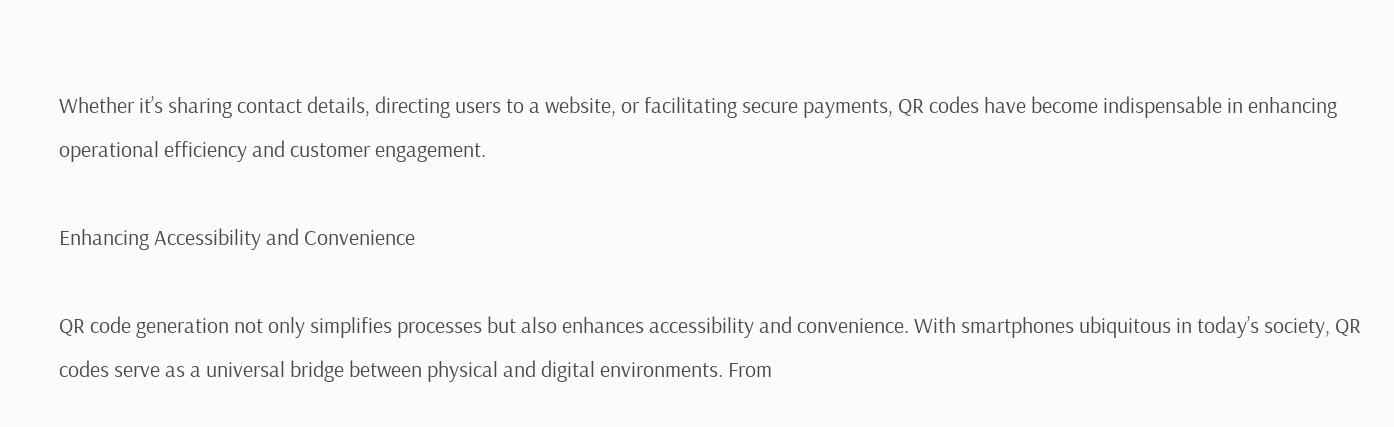Whether it’s sharing contact details, directing users to a website, or facilitating secure payments, QR codes have become indispensable in enhancing operational efficiency and customer engagement.

Enhancing Accessibility and Convenience

QR code generation not only simplifies processes but also enhances accessibility and convenience. With smartphones ubiquitous in today’s society, QR codes serve as a universal bridge between physical and digital environments. From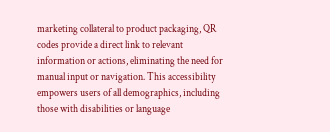marketing collateral to product packaging, QR codes provide a direct link to relevant information or actions, eliminating the need for manual input or navigation. This accessibility empowers users of all demographics, including those with disabilities or language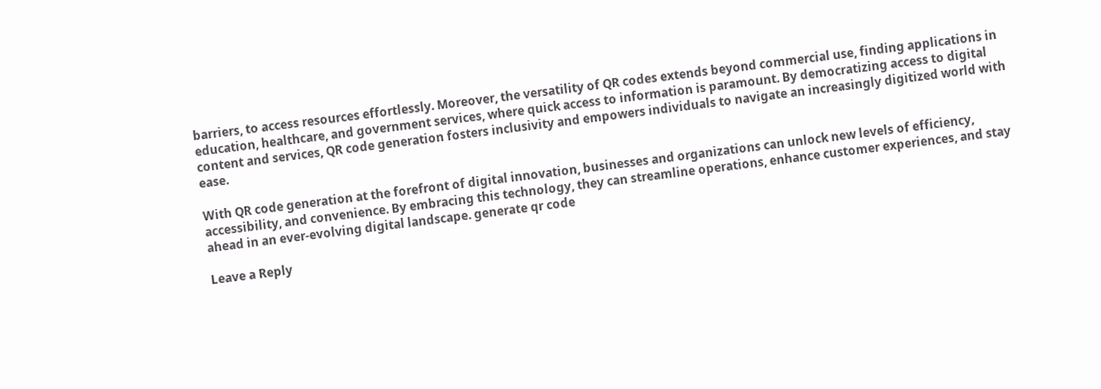barriers, to access resources effortlessly. Moreover, the versatility of QR codes extends beyond commercial use, finding applications in education, healthcare, and government services, where quick access to information is paramount. By democratizing access to digital content and services, QR code generation fosters inclusivity and empowers individuals to navigate an increasingly digitized world with ease.

With QR code generation at the forefront of digital innovation, businesses and organizations can unlock new levels of efficiency, accessibility, and convenience. By embracing this technology, they can streamline operations, enhance customer experiences, and stay ahead in an ever-evolving digital landscape. generate qr code

Leave a Reply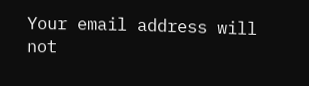Your email address will not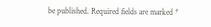be published. Required fields are marked *